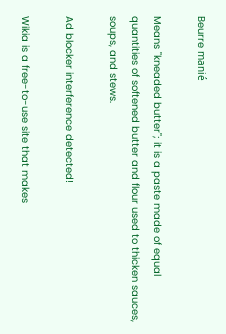Beurre manié

Means "kneaded butter"; it is a paste made of equal quantities of softened butter and flour used to thicken sauces, soups, and stews.

Ad blocker interference detected!

Wikia is a free-to-use site that makes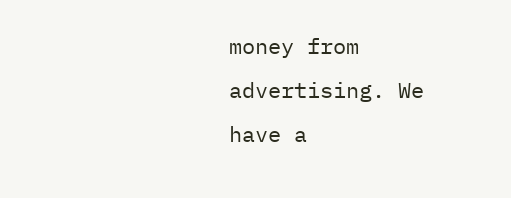money from advertising. We have a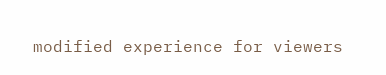modified experience for viewers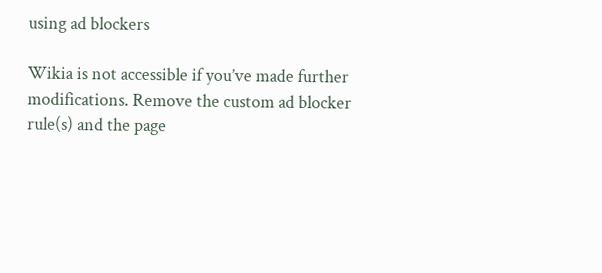using ad blockers

Wikia is not accessible if you’ve made further modifications. Remove the custom ad blocker rule(s) and the page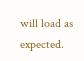will load as expected.